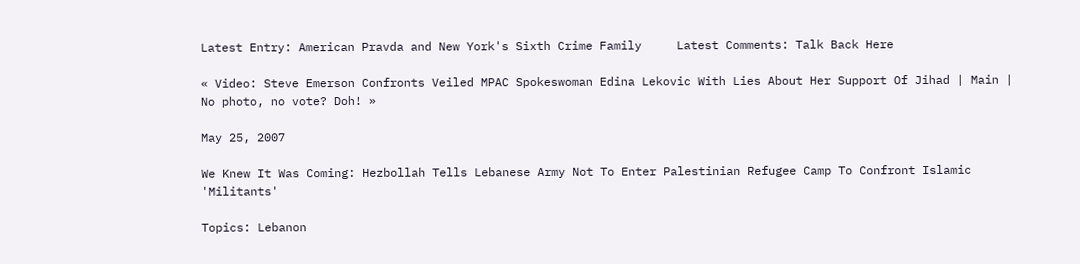Latest Entry: American Pravda and New York's Sixth Crime Family     Latest Comments: Talk Back Here

« Video: Steve Emerson Confronts Veiled MPAC Spokeswoman Edina Lekovic With Lies About Her Support Of Jihad | Main | No photo, no vote? Doh! »

May 25, 2007

We Knew It Was Coming: Hezbollah Tells Lebanese Army Not To Enter Palestinian Refugee Camp To Confront Islamic 'Militants'

Topics: Lebanon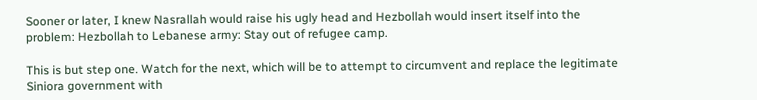Sooner or later, I knew Nasrallah would raise his ugly head and Hezbollah would insert itself into the problem: Hezbollah to Lebanese army: Stay out of refugee camp.

This is but step one. Watch for the next, which will be to attempt to circumvent and replace the legitimate Siniora government with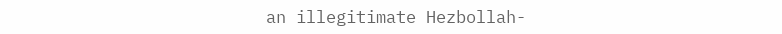an illegitimate Hezbollah-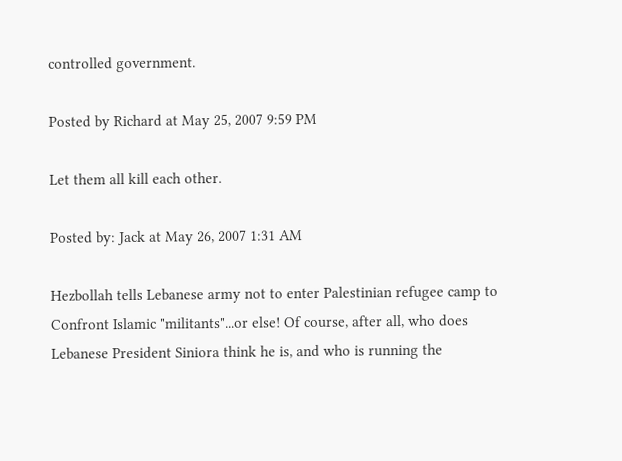controlled government.

Posted by Richard at May 25, 2007 9:59 PM

Let them all kill each other.

Posted by: Jack at May 26, 2007 1:31 AM

Hezbollah tells Lebanese army not to enter Palestinian refugee camp to Confront Islamic "militants"...or else! Of course, after all, who does Lebanese President Siniora think he is, and who is running the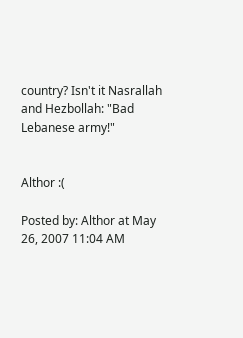country? Isn't it Nasrallah and Hezbollah: "Bad Lebanese army!"


Althor :(

Posted by: Althor at May 26, 2007 11:04 AM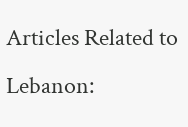Articles Related to Lebanon: